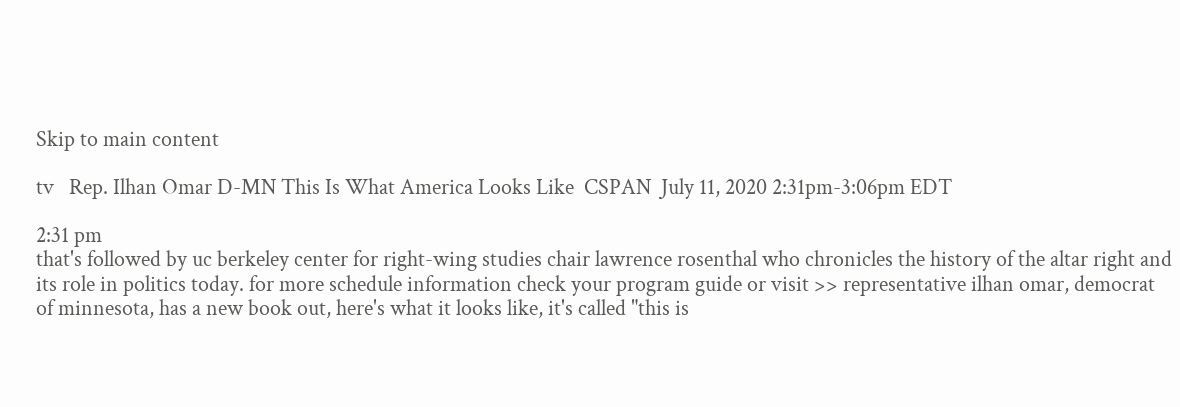Skip to main content

tv   Rep. Ilhan Omar D-MN This Is What America Looks Like  CSPAN  July 11, 2020 2:31pm-3:06pm EDT

2:31 pm
that's followed by uc berkeley center for right-wing studies chair lawrence rosenthal who chronicles the history of the altar right and its role in politics today. for more schedule information check your program guide or visit >> representative ilhan omar, democrat of minnesota, has a new book out, here's what it looks like, it's called "this is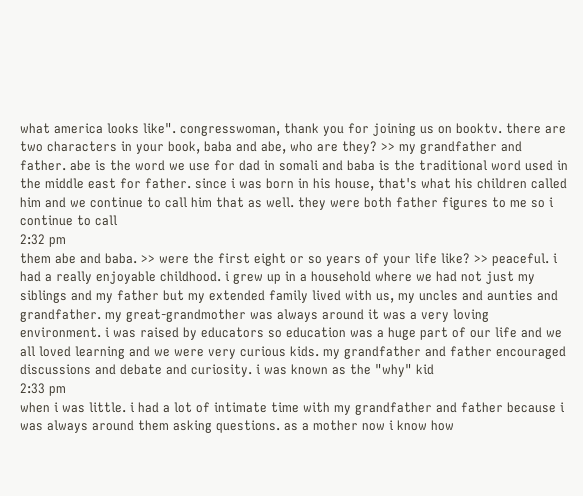what america looks like". congresswoman, thank you for joining us on booktv. there are two characters in your book, baba and abe, who are they? >> my grandfather and father. abe is the word we use for dad in somali and baba is the traditional word used in the middle east for father. since i was born in his house, that's what his children called him and we continue to call him that as well. they were both father figures to me so i continue to call
2:32 pm
them abe and baba. >> were the first eight or so years of your life like? >> peaceful. i had a really enjoyable childhood. i grew up in a household where we had not just my siblings and my father but my extended family lived with us, my uncles and aunties and grandfather. my great-grandmother was always around it was a very loving environment. i was raised by educators so education was a huge part of our life and we all loved learning and we were very curious kids. my grandfather and father encouraged discussions and debate and curiosity. i was known as the "why" kid
2:33 pm
when i was little. i had a lot of intimate time with my grandfather and father because i was always around them asking questions. as a mother now i know how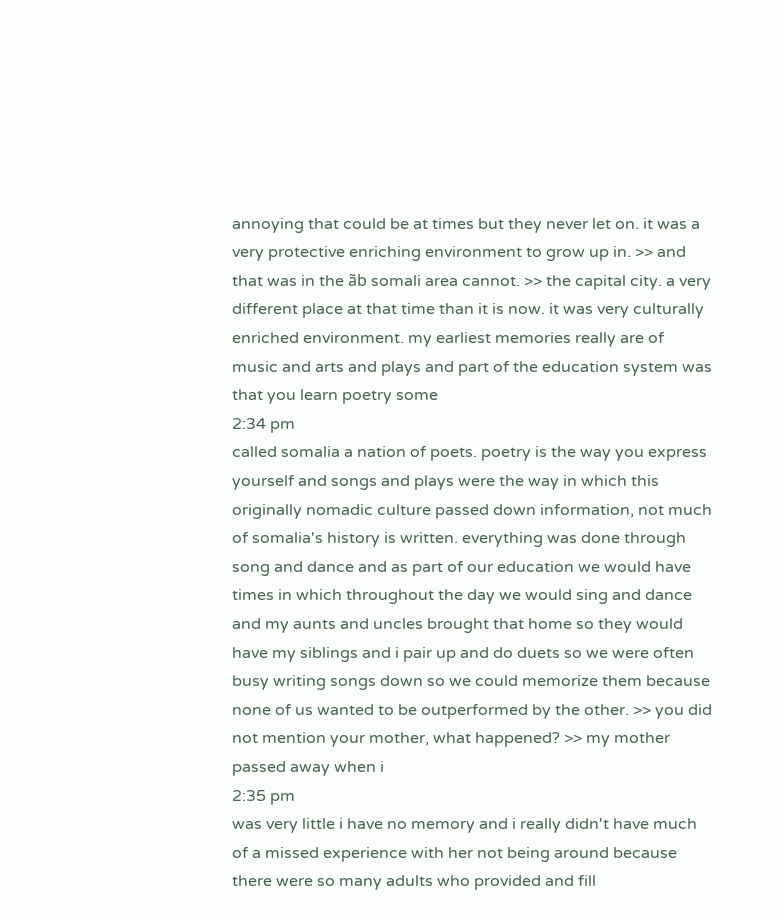annoying that could be at times but they never let on. it was a very protective enriching environment to grow up in. >> and that was in the ãb somali area cannot. >> the capital city. a very different place at that time than it is now. it was very culturally enriched environment. my earliest memories really are of music and arts and plays and part of the education system was that you learn poetry some
2:34 pm
called somalia a nation of poets. poetry is the way you express yourself and songs and plays were the way in which this originally nomadic culture passed down information, not much of somalia's history is written. everything was done through song and dance and as part of our education we would have times in which throughout the day we would sing and dance and my aunts and uncles brought that home so they would have my siblings and i pair up and do duets so we were often busy writing songs down so we could memorize them because none of us wanted to be outperformed by the other. >> you did not mention your mother, what happened? >> my mother passed away when i
2:35 pm
was very little i have no memory and i really didn't have much of a missed experience with her not being around because there were so many adults who provided and fill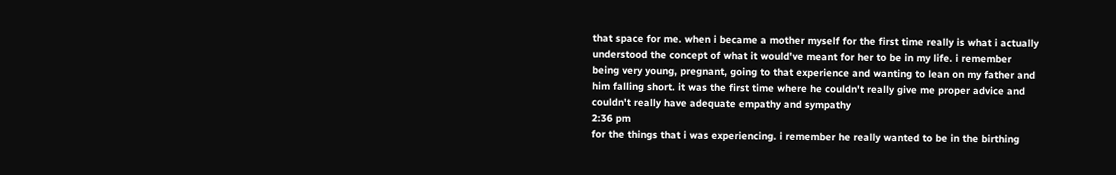that space for me. when i became a mother myself for the first time really is what i actually understood the concept of what it would've meant for her to be in my life. i remember being very young, pregnant, going to that experience and wanting to lean on my father and him falling short. it was the first time where he couldn't really give me proper advice and couldn't really have adequate empathy and sympathy
2:36 pm
for the things that i was experiencing. i remember he really wanted to be in the birthing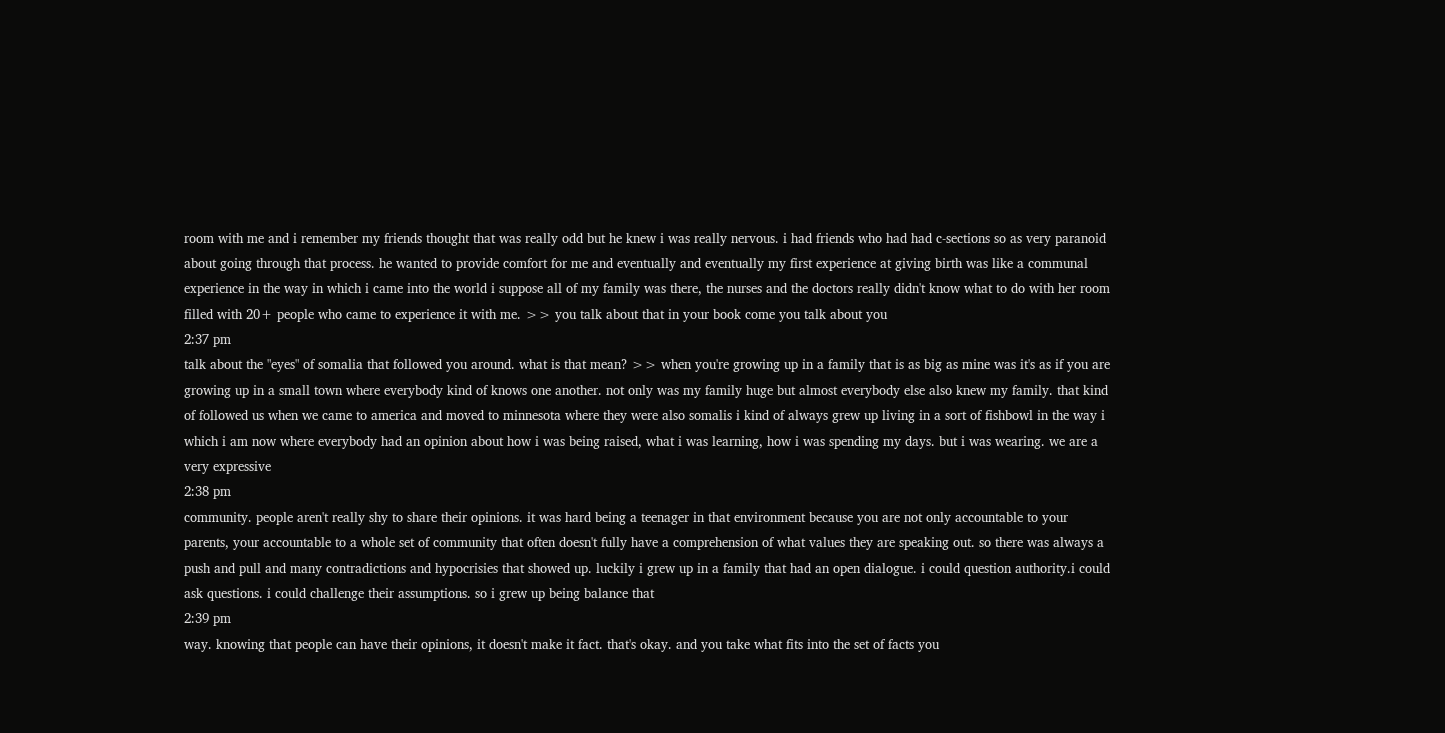room with me and i remember my friends thought that was really odd but he knew i was really nervous. i had friends who had had c-sections so as very paranoid about going through that process. he wanted to provide comfort for me and eventually and eventually my first experience at giving birth was like a communal experience in the way in which i came into the world i suppose all of my family was there, the nurses and the doctors really didn't know what to do with her room filled with 20+ people who came to experience it with me. >> you talk about that in your book come you talk about you
2:37 pm
talk about the "eyes" of somalia that followed you around. what is that mean? >> when you're growing up in a family that is as big as mine was it's as if you are growing up in a small town where everybody kind of knows one another. not only was my family huge but almost everybody else also knew my family. that kind of followed us when we came to america and moved to minnesota where they were also somalis i kind of always grew up living in a sort of fishbowl in the way i which i am now where everybody had an opinion about how i was being raised, what i was learning, how i was spending my days. but i was wearing. we are a very expressive
2:38 pm
community. people aren't really shy to share their opinions. it was hard being a teenager in that environment because you are not only accountable to your parents, your accountable to a whole set of community that often doesn't fully have a comprehension of what values they are speaking out. so there was always a push and pull and many contradictions and hypocrisies that showed up. luckily i grew up in a family that had an open dialogue. i could question authority.i could ask questions. i could challenge their assumptions. so i grew up being balance that
2:39 pm
way. knowing that people can have their opinions, it doesn't make it fact. that's okay. and you take what fits into the set of facts you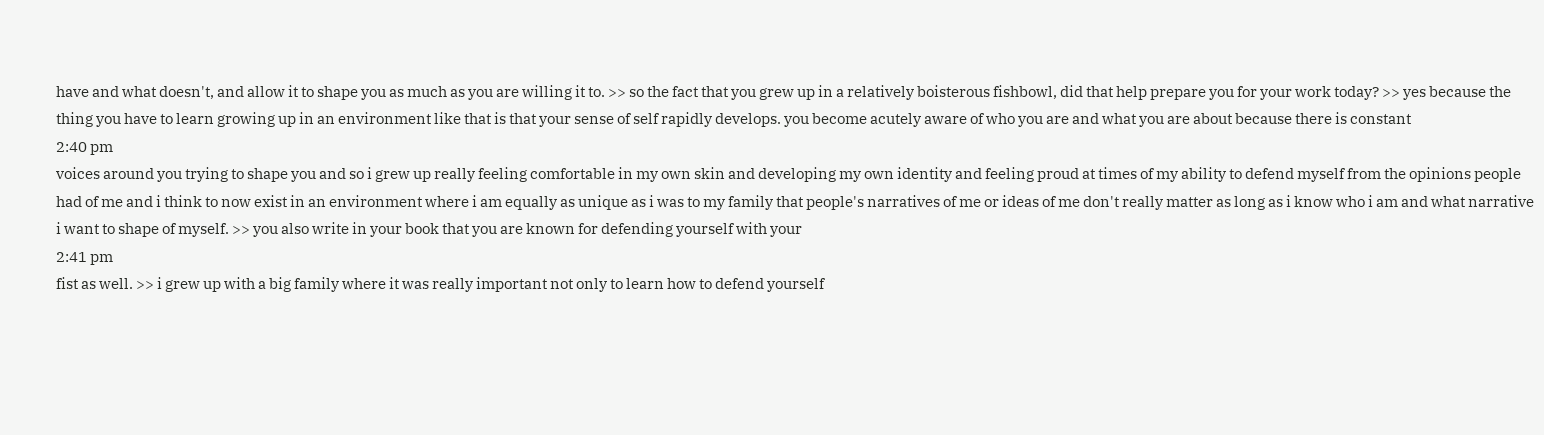have and what doesn't, and allow it to shape you as much as you are willing it to. >> so the fact that you grew up in a relatively boisterous fishbowl, did that help prepare you for your work today? >> yes because the thing you have to learn growing up in an environment like that is that your sense of self rapidly develops. you become acutely aware of who you are and what you are about because there is constant
2:40 pm
voices around you trying to shape you and so i grew up really feeling comfortable in my own skin and developing my own identity and feeling proud at times of my ability to defend myself from the opinions people had of me and i think to now exist in an environment where i am equally as unique as i was to my family that people's narratives of me or ideas of me don't really matter as long as i know who i am and what narrative i want to shape of myself. >> you also write in your book that you are known for defending yourself with your
2:41 pm
fist as well. >> i grew up with a big family where it was really important not only to learn how to defend yourself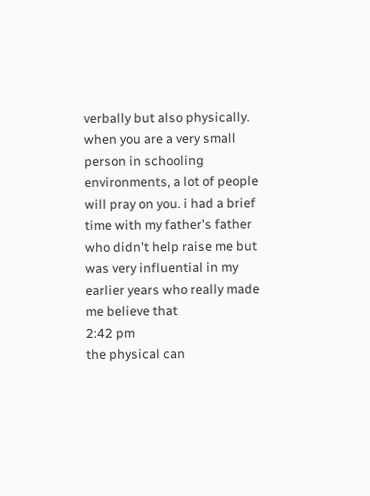verbally but also physically. when you are a very small person in schooling environments, a lot of people will pray on you. i had a brief time with my father's father who didn't help raise me but was very influential in my earlier years who really made me believe that
2:42 pm
the physical can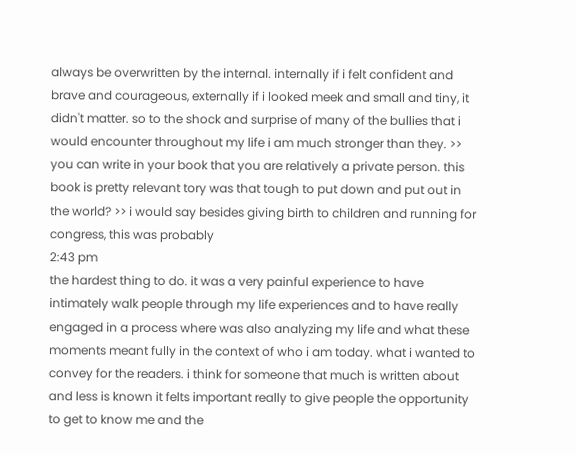always be overwritten by the internal. internally if i felt confident and brave and courageous, externally if i looked meek and small and tiny, it didn't matter. so to the shock and surprise of many of the bullies that i would encounter throughout my life i am much stronger than they. >> you can write in your book that you are relatively a private person. this book is pretty relevant tory was that tough to put down and put out in the world? >> i would say besides giving birth to children and running for congress, this was probably
2:43 pm
the hardest thing to do. it was a very painful experience to have intimately walk people through my life experiences and to have really engaged in a process where was also analyzing my life and what these moments meant fully in the context of who i am today. what i wanted to convey for the readers. i think for someone that much is written about and less is known it felts important really to give people the opportunity to get to know me and the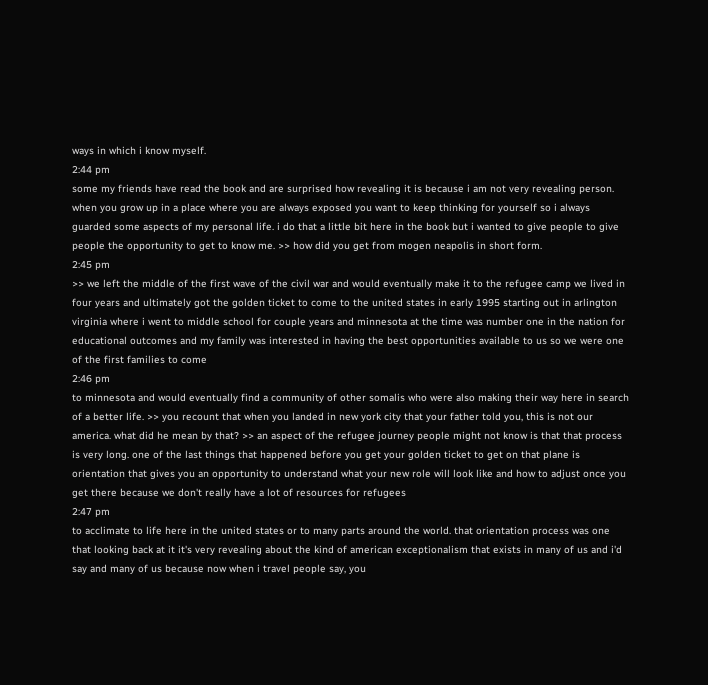ways in which i know myself.
2:44 pm
some my friends have read the book and are surprised how revealing it is because i am not very revealing person. when you grow up in a place where you are always exposed you want to keep thinking for yourself so i always guarded some aspects of my personal life. i do that a little bit here in the book but i wanted to give people to give people the opportunity to get to know me. >> how did you get from mogen neapolis in short form.
2:45 pm
>> we left the middle of the first wave of the civil war and would eventually make it to the refugee camp we lived in four years and ultimately got the golden ticket to come to the united states in early 1995 starting out in arlington virginia where i went to middle school for couple years and minnesota at the time was number one in the nation for educational outcomes and my family was interested in having the best opportunities available to us so we were one of the first families to come
2:46 pm
to minnesota and would eventually find a community of other somalis who were also making their way here in search of a better life. >> you recount that when you landed in new york city that your father told you, this is not our america. what did he mean by that? >> an aspect of the refugee journey people might not know is that that process is very long. one of the last things that happened before you get your golden ticket to get on that plane is orientation that gives you an opportunity to understand what your new role will look like and how to adjust once you get there because we don't really have a lot of resources for refugees
2:47 pm
to acclimate to life here in the united states or to many parts around the world. that orientation process was one that looking back at it it's very revealing about the kind of american exceptionalism that exists in many of us and i'd say and many of us because now when i travel people say, you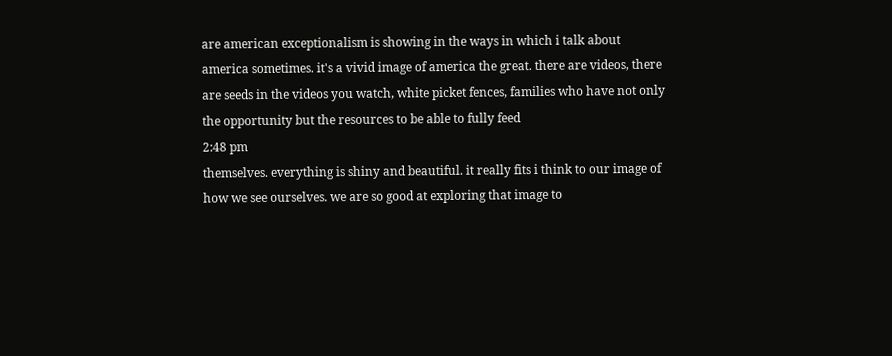are american exceptionalism is showing in the ways in which i talk about america sometimes. it's a vivid image of america the great. there are videos, there are seeds in the videos you watch, white picket fences, families who have not only the opportunity but the resources to be able to fully feed
2:48 pm
themselves. everything is shiny and beautiful. it really fits i think to our image of how we see ourselves. we are so good at exploring that image to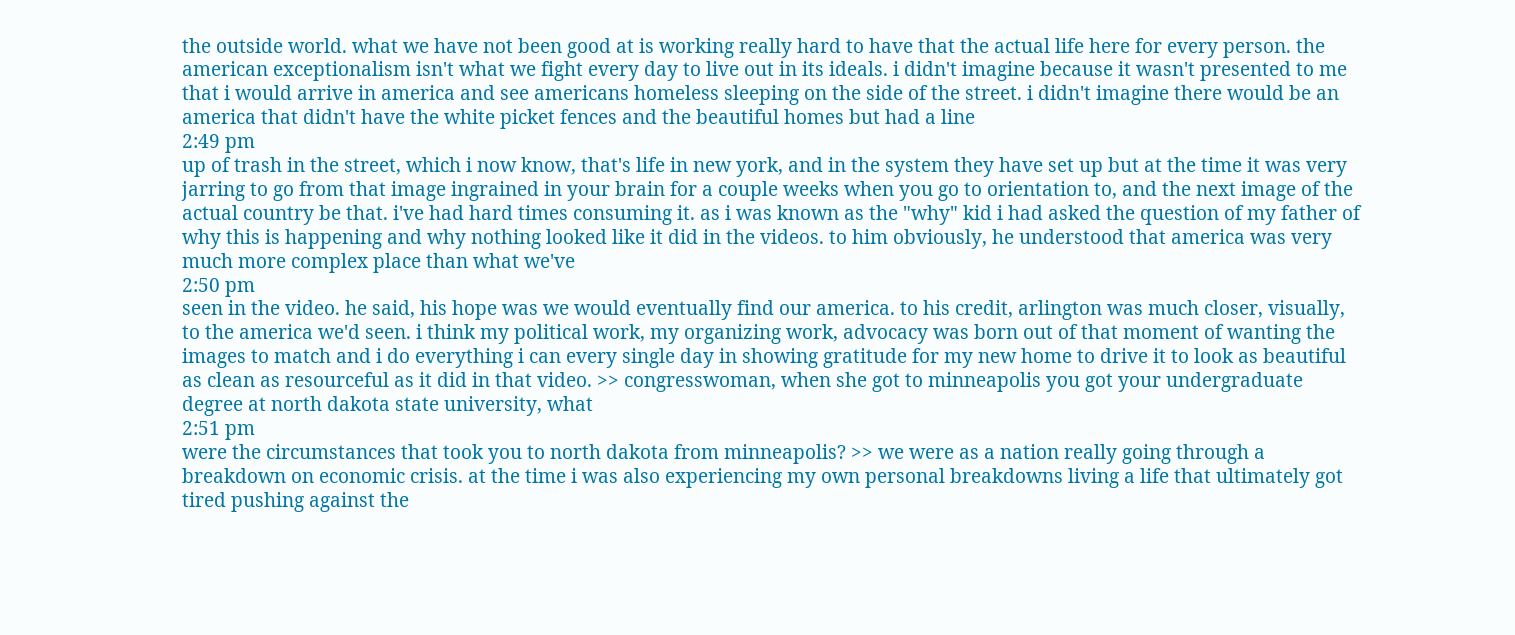the outside world. what we have not been good at is working really hard to have that the actual life here for every person. the american exceptionalism isn't what we fight every day to live out in its ideals. i didn't imagine because it wasn't presented to me that i would arrive in america and see americans homeless sleeping on the side of the street. i didn't imagine there would be an america that didn't have the white picket fences and the beautiful homes but had a line
2:49 pm
up of trash in the street, which i now know, that's life in new york, and in the system they have set up but at the time it was very jarring to go from that image ingrained in your brain for a couple weeks when you go to orientation to, and the next image of the actual country be that. i've had hard times consuming it. as i was known as the "why" kid i had asked the question of my father of why this is happening and why nothing looked like it did in the videos. to him obviously, he understood that america was very much more complex place than what we've
2:50 pm
seen in the video. he said, his hope was we would eventually find our america. to his credit, arlington was much closer, visually, to the america we'd seen. i think my political work, my organizing work, advocacy was born out of that moment of wanting the images to match and i do everything i can every single day in showing gratitude for my new home to drive it to look as beautiful as clean as resourceful as it did in that video. >> congresswoman, when she got to minneapolis you got your undergraduate degree at north dakota state university, what
2:51 pm
were the circumstances that took you to north dakota from minneapolis? >> we were as a nation really going through a breakdown on economic crisis. at the time i was also experiencing my own personal breakdowns living a life that ultimately got tired pushing against the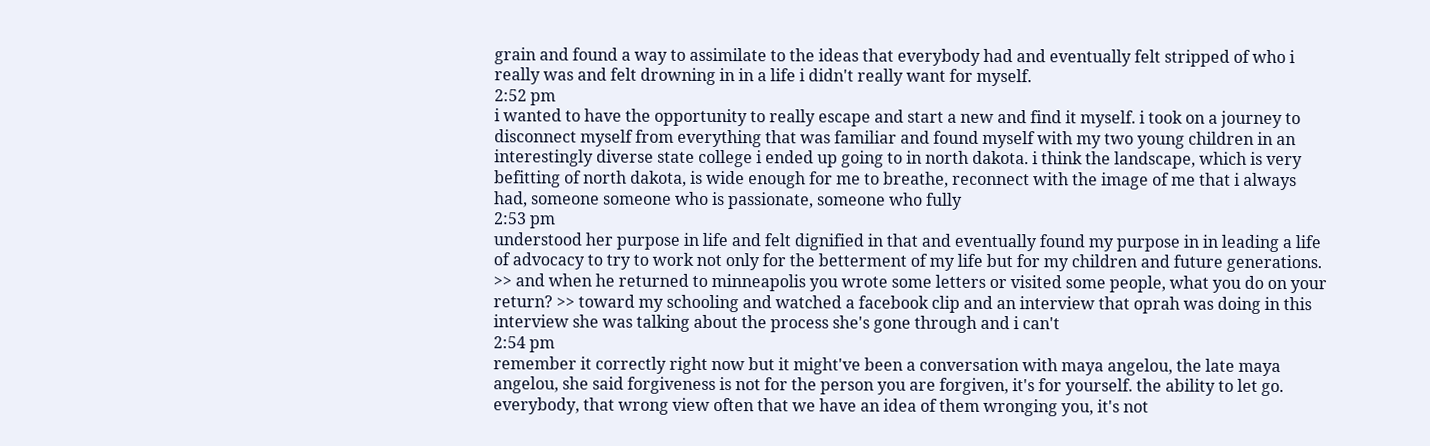grain and found a way to assimilate to the ideas that everybody had and eventually felt stripped of who i really was and felt drowning in in a life i didn't really want for myself.
2:52 pm
i wanted to have the opportunity to really escape and start a new and find it myself. i took on a journey to disconnect myself from everything that was familiar and found myself with my two young children in an interestingly diverse state college i ended up going to in north dakota. i think the landscape, which is very befitting of north dakota, is wide enough for me to breathe, reconnect with the image of me that i always had, someone someone who is passionate, someone who fully
2:53 pm
understood her purpose in life and felt dignified in that and eventually found my purpose in in leading a life of advocacy to try to work not only for the betterment of my life but for my children and future generations. >> and when he returned to minneapolis you wrote some letters or visited some people, what you do on your return? >> toward my schooling and watched a facebook clip and an interview that oprah was doing in this interview she was talking about the process she's gone through and i can't
2:54 pm
remember it correctly right now but it might've been a conversation with maya angelou, the late maya angelou, she said forgiveness is not for the person you are forgiven, it's for yourself. the ability to let go. everybody, that wrong view often that we have an idea of them wronging you, it's not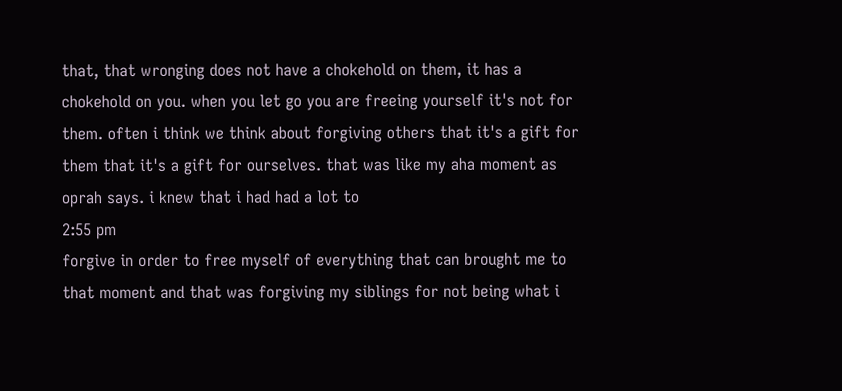that, that wronging does not have a chokehold on them, it has a chokehold on you. when you let go you are freeing yourself it's not for them. often i think we think about forgiving others that it's a gift for them that it's a gift for ourselves. that was like my aha moment as oprah says. i knew that i had had a lot to
2:55 pm
forgive in order to free myself of everything that can brought me to that moment and that was forgiving my siblings for not being what i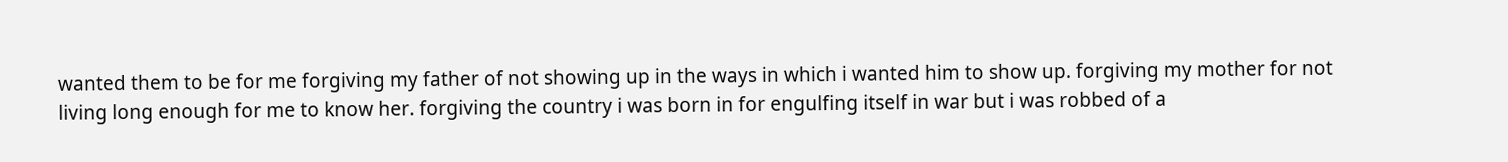wanted them to be for me forgiving my father of not showing up in the ways in which i wanted him to show up. forgiving my mother for not living long enough for me to know her. forgiving the country i was born in for engulfing itself in war but i was robbed of a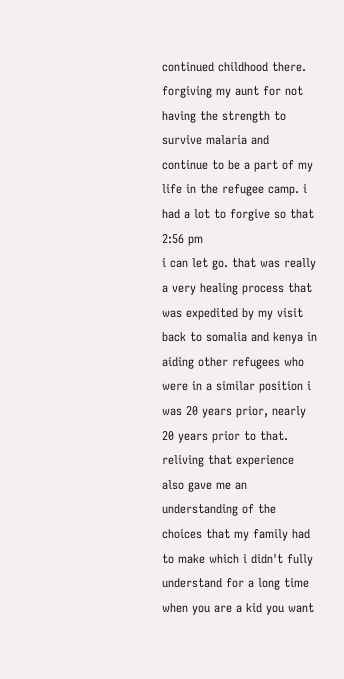continued childhood there. forgiving my aunt for not having the strength to survive malaria and continue to be a part of my life in the refugee camp. i had a lot to forgive so that
2:56 pm
i can let go. that was really a very healing process that was expedited by my visit back to somalia and kenya in aiding other refugees who were in a similar position i was 20 years prior, nearly 20 years prior to that. reliving that experience also gave me an understanding of the choices that my family had to make which i didn't fully understand for a long time when you are a kid you want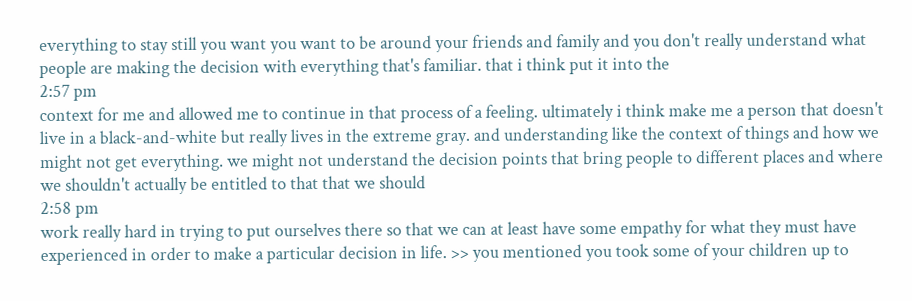everything to stay still you want you want to be around your friends and family and you don't really understand what people are making the decision with everything that's familiar. that i think put it into the
2:57 pm
context for me and allowed me to continue in that process of a feeling. ultimately i think make me a person that doesn't live in a black-and-white but really lives in the extreme gray. and understanding like the context of things and how we might not get everything. we might not understand the decision points that bring people to different places and where we shouldn't actually be entitled to that that we should
2:58 pm
work really hard in trying to put ourselves there so that we can at least have some empathy for what they must have experienced in order to make a particular decision in life. >> you mentioned you took some of your children up to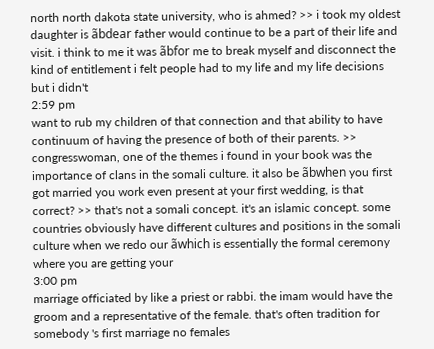north north dakota state university, who is ahmed? >> i took my oldest daughter is ãbdear father would continue to be a part of their life and visit. i think to me it was ãbfor me to break myself and disconnect the kind of entitlement i felt people had to my life and my life decisions but i didn't
2:59 pm
want to rub my children of that connection and that ability to have continuum of having the presence of both of their parents. >> congresswoman, one of the themes i found in your book was the importance of clans in the somali culture. it also be ãbwhen you first got married you work even present at your first wedding, is that correct? >> that's not a somali concept. it's an islamic concept. some countries obviously have different cultures and positions in the somali culture when we redo our ãwhich is essentially the formal ceremony where you are getting your
3:00 pm
marriage officiated by like a priest or rabbi. the imam would have the groom and a representative of the female. that's often tradition for somebody 's first marriage no females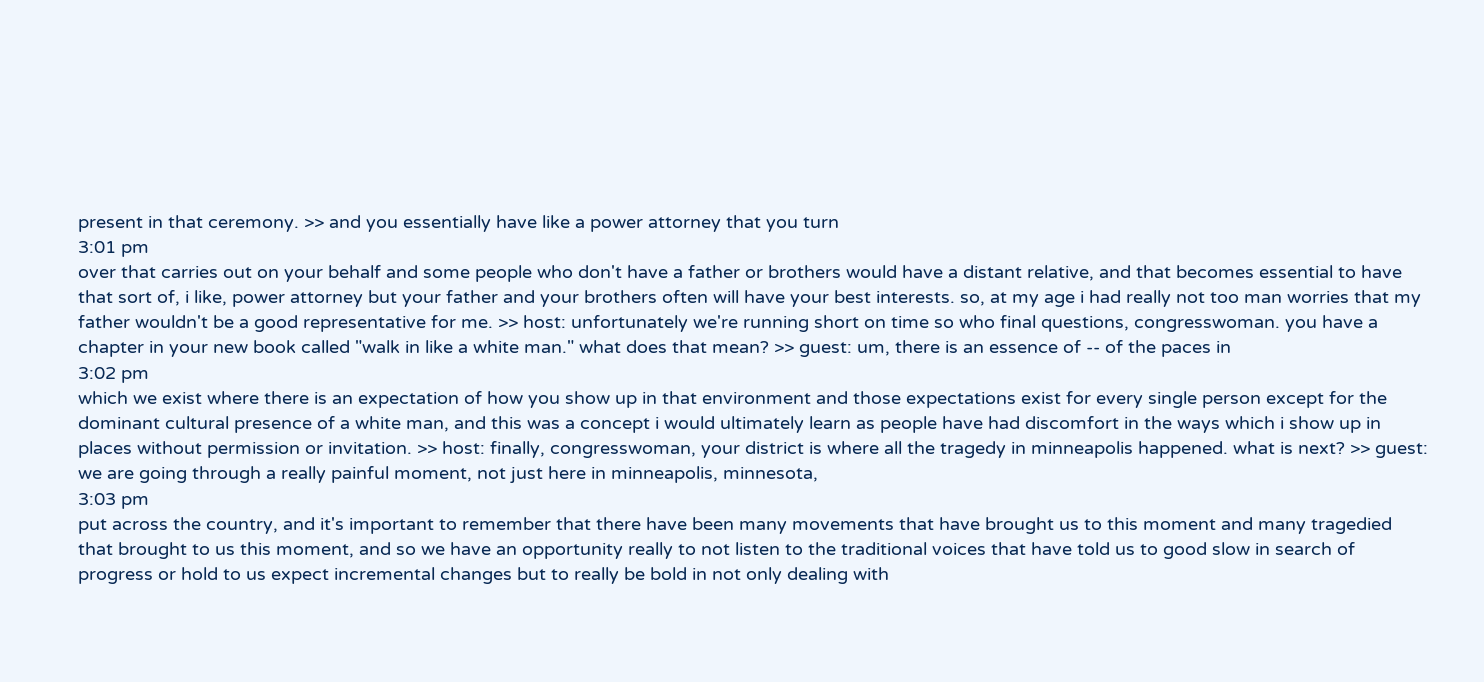present in that ceremony. >> and you essentially have like a power attorney that you turn
3:01 pm
over that carries out on your behalf and some people who don't have a father or brothers would have a distant relative, and that becomes essential to have that sort of, i like, power attorney but your father and your brothers often will have your best interests. so, at my age i had really not too man worries that my father wouldn't be a good representative for me. >> host: unfortunately we're running short on time so who final questions, congresswoman. you have a chapter in your new book called "walk in like a white man." what does that mean? >> guest: um, there is an essence of -- of the paces in
3:02 pm
which we exist where there is an expectation of how you show up in that environment and those expectations exist for every single person except for the dominant cultural presence of a white man, and this was a concept i would ultimately learn as people have had discomfort in the ways which i show up in places without permission or invitation. >> host: finally, congresswoman, your district is where all the tragedy in minneapolis happened. what is next? >> guest: we are going through a really painful moment, not just here in minneapolis, minnesota,
3:03 pm
put across the country, and it's important to remember that there have been many movements that have brought us to this moment and many tragedied that brought to us this moment, and so we have an opportunity really to not listen to the traditional voices that have told us to good slow in search of progress or hold to us expect incremental changes but to really be bold in not only dealing with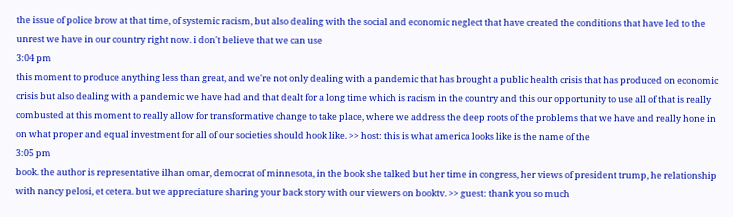the issue of police brow at that time, of systemic racism, but also dealing with the social and economic neglect that have created the conditions that have led to the unrest we have in our country right now. i don't believe that we can use
3:04 pm
this moment to produce anything less than great, and we're not only dealing with a pandemic that has brought a public health crisis that has produced on economic crisis but also dealing with a pandemic we have had and that dealt for a long time which is racism in the country and this our opportunity to use all of that is really combusted at this moment to really allow for transformative change to take place, where we address the deep roots of the problems that we have and really hone in on what proper and equal investment for all of our societies should hook like. >> host: this is what america looks like is the name of the
3:05 pm
book. the author is representative ilhan omar, democrat of minnesota, in the book she talked but her time in congress, her views of president trump, he relationship with nancy pelosi, et cetera. but we appreciature sharing your back story with our viewers on booktv. >> guest: thank you so much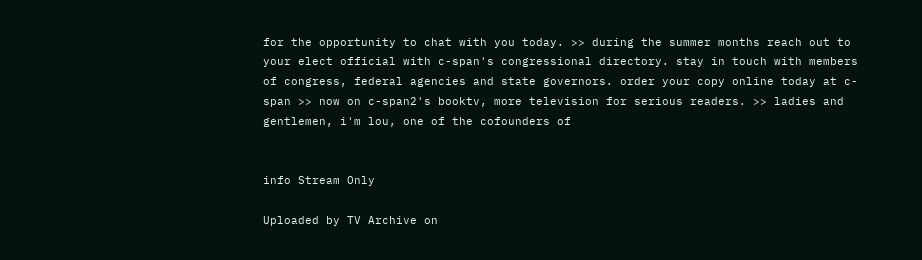for the opportunity to chat with you today. >> during the summer months reach out to your elect official with c-span's congressional directory. stay in touch with members of congress, federal agencies and state governors. order your copy online today at c-span >> now on c-span2's booktv, more television for serious readers. >> ladies and gentlemen, i'm lou, one of the cofounders of


info Stream Only

Uploaded by TV Archive on